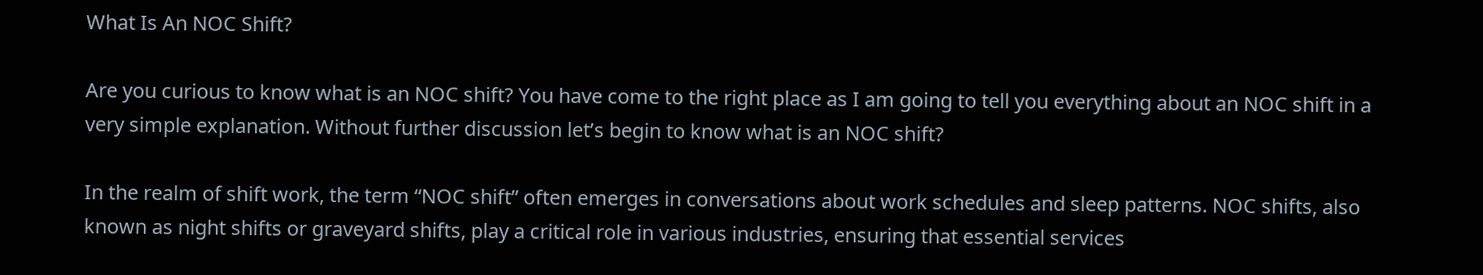What Is An NOC Shift?

Are you curious to know what is an NOC shift? You have come to the right place as I am going to tell you everything about an NOC shift in a very simple explanation. Without further discussion let’s begin to know what is an NOC shift?

In the realm of shift work, the term “NOC shift” often emerges in conversations about work schedules and sleep patterns. NOC shifts, also known as night shifts or graveyard shifts, play a critical role in various industries, ensuring that essential services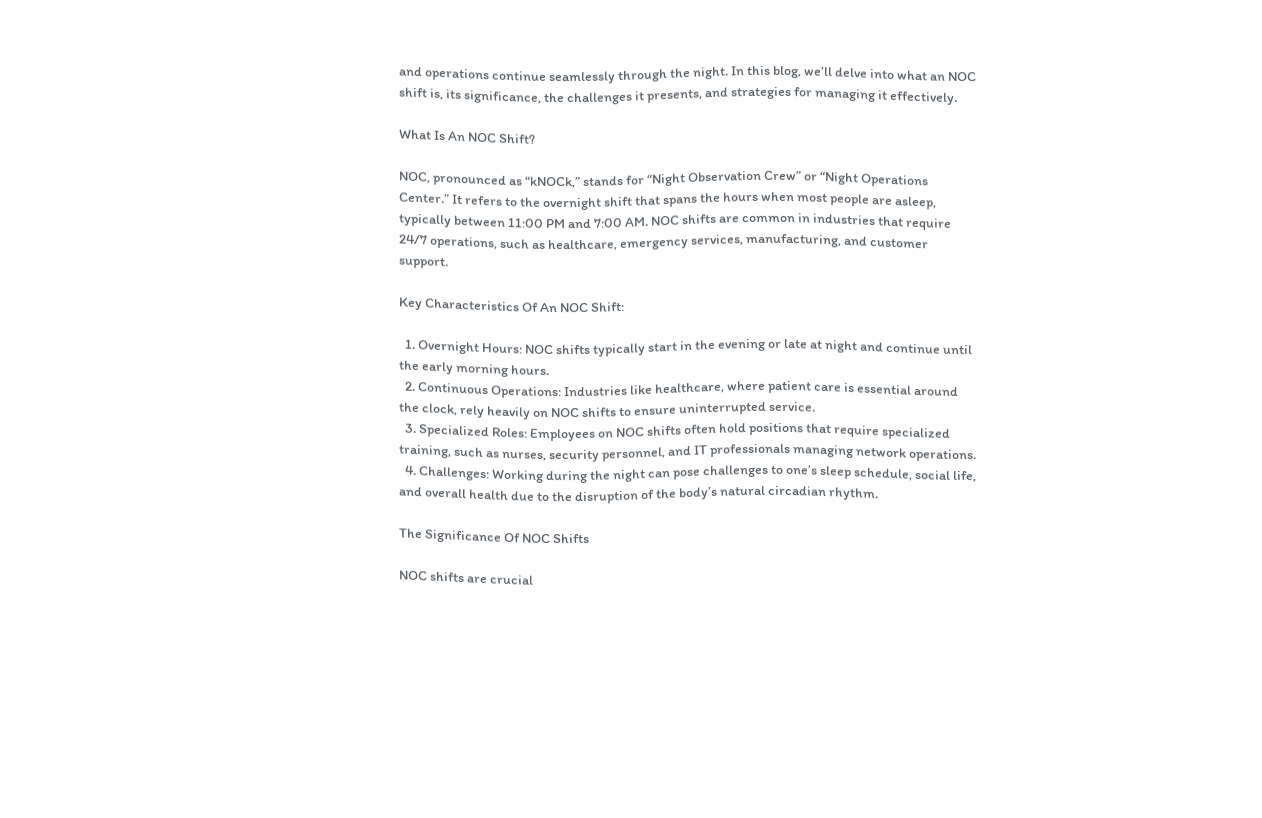and operations continue seamlessly through the night. In this blog, we’ll delve into what an NOC shift is, its significance, the challenges it presents, and strategies for managing it effectively.

What Is An NOC Shift?

NOC, pronounced as “kNOCk,” stands for “Night Observation Crew” or “Night Operations Center.” It refers to the overnight shift that spans the hours when most people are asleep, typically between 11:00 PM and 7:00 AM. NOC shifts are common in industries that require 24/7 operations, such as healthcare, emergency services, manufacturing, and customer support.

Key Characteristics Of An NOC Shift:

  1. Overnight Hours: NOC shifts typically start in the evening or late at night and continue until the early morning hours.
  2. Continuous Operations: Industries like healthcare, where patient care is essential around the clock, rely heavily on NOC shifts to ensure uninterrupted service.
  3. Specialized Roles: Employees on NOC shifts often hold positions that require specialized training, such as nurses, security personnel, and IT professionals managing network operations.
  4. Challenges: Working during the night can pose challenges to one’s sleep schedule, social life, and overall health due to the disruption of the body’s natural circadian rhythm.

The Significance Of NOC Shifts

NOC shifts are crucial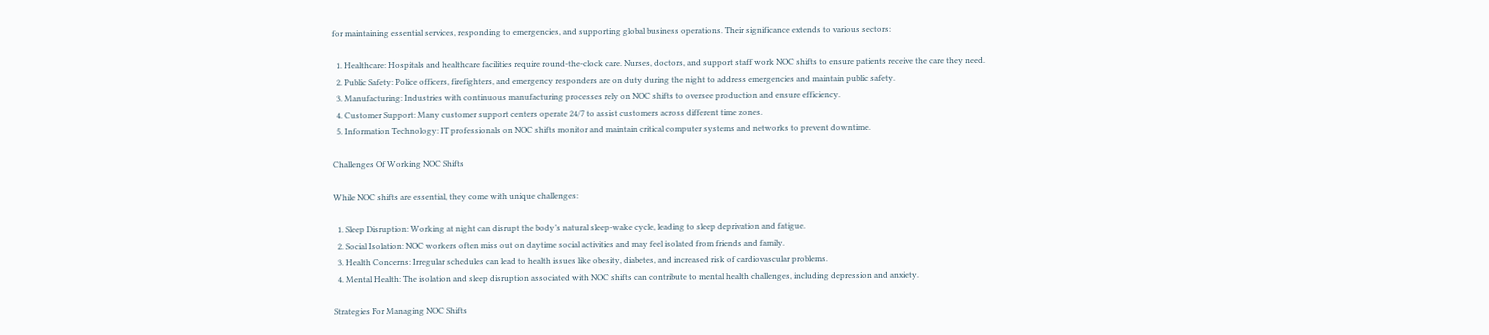for maintaining essential services, responding to emergencies, and supporting global business operations. Their significance extends to various sectors:

  1. Healthcare: Hospitals and healthcare facilities require round-the-clock care. Nurses, doctors, and support staff work NOC shifts to ensure patients receive the care they need.
  2. Public Safety: Police officers, firefighters, and emergency responders are on duty during the night to address emergencies and maintain public safety.
  3. Manufacturing: Industries with continuous manufacturing processes rely on NOC shifts to oversee production and ensure efficiency.
  4. Customer Support: Many customer support centers operate 24/7 to assist customers across different time zones.
  5. Information Technology: IT professionals on NOC shifts monitor and maintain critical computer systems and networks to prevent downtime.

Challenges Of Working NOC Shifts

While NOC shifts are essential, they come with unique challenges:

  1. Sleep Disruption: Working at night can disrupt the body’s natural sleep-wake cycle, leading to sleep deprivation and fatigue.
  2. Social Isolation: NOC workers often miss out on daytime social activities and may feel isolated from friends and family.
  3. Health Concerns: Irregular schedules can lead to health issues like obesity, diabetes, and increased risk of cardiovascular problems.
  4. Mental Health: The isolation and sleep disruption associated with NOC shifts can contribute to mental health challenges, including depression and anxiety.

Strategies For Managing NOC Shifts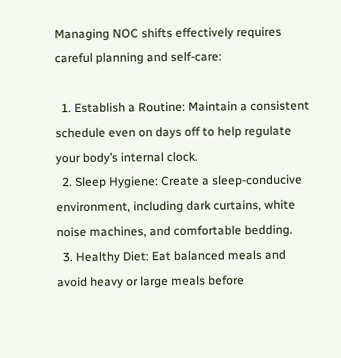Managing NOC shifts effectively requires careful planning and self-care:

  1. Establish a Routine: Maintain a consistent schedule even on days off to help regulate your body’s internal clock.
  2. Sleep Hygiene: Create a sleep-conducive environment, including dark curtains, white noise machines, and comfortable bedding.
  3. Healthy Diet: Eat balanced meals and avoid heavy or large meals before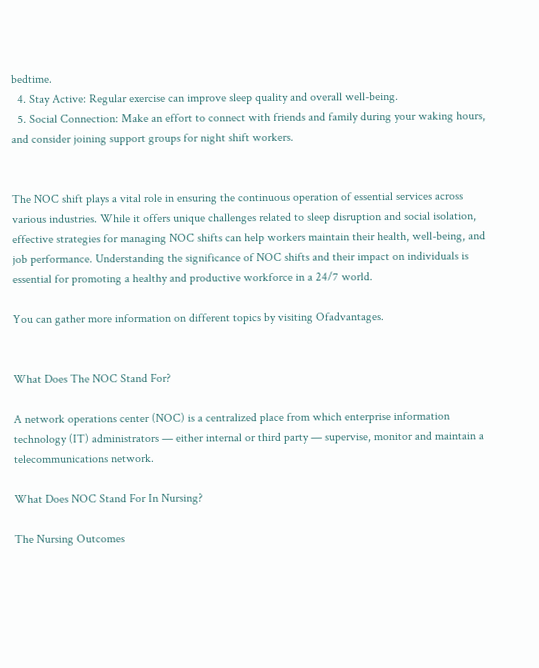bedtime.
  4. Stay Active: Regular exercise can improve sleep quality and overall well-being.
  5. Social Connection: Make an effort to connect with friends and family during your waking hours, and consider joining support groups for night shift workers.


The NOC shift plays a vital role in ensuring the continuous operation of essential services across various industries. While it offers unique challenges related to sleep disruption and social isolation, effective strategies for managing NOC shifts can help workers maintain their health, well-being, and job performance. Understanding the significance of NOC shifts and their impact on individuals is essential for promoting a healthy and productive workforce in a 24/7 world.

You can gather more information on different topics by visiting Ofadvantages.


What Does The NOC Stand For?

A network operations center (NOC) is a centralized place from which enterprise information technology (IT) administrators — either internal or third party — supervise, monitor and maintain a telecommunications network.

What Does NOC Stand For In Nursing?

The Nursing Outcomes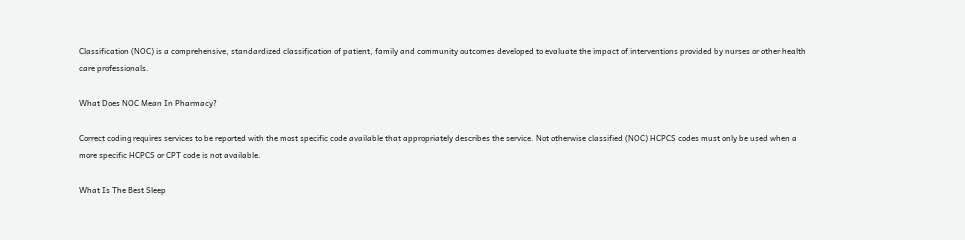Classification (NOC) is a comprehensive, standardized classification of patient, family and community outcomes developed to evaluate the impact of interventions provided by nurses or other health care professionals.

What Does NOC Mean In Pharmacy?

Correct coding requires services to be reported with the most specific code available that appropriately describes the service. Not otherwise classified (NOC) HCPCS codes must only be used when a more specific HCPCS or CPT code is not available.

What Is The Best Sleep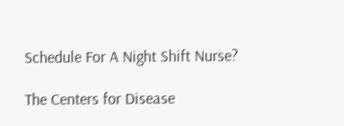Schedule For A Night Shift Nurse?

The Centers for Disease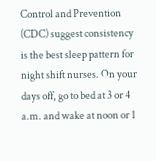Control and Prevention (CDC) suggest consistency is the best sleep pattern for night shift nurses. On your days off, go to bed at 3 or 4 a.m. and wake at noon or 1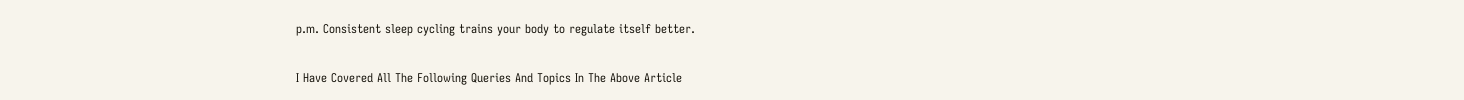p.m. Consistent sleep cycling trains your body to regulate itself better.

I Have Covered All The Following Queries And Topics In The Above Article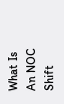What Is An NOC Shift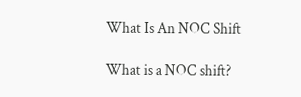What Is An NOC Shift

What is a NOC shift?